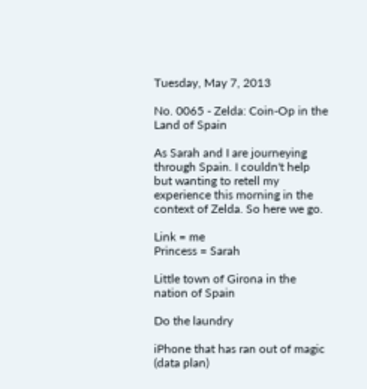Tuesday, May 7, 2013

No. 0065 - Zelda: Coin-Op in the Land of Spain

As Sarah and I are journeying through Spain. I couldn't help but wanting to retell my experience this morning in the context of Zelda. So here we go.

Link = me
Princess = Sarah

Little town of Girona in the nation of Spain

Do the laundry

iPhone that has ran out of magic (data plan)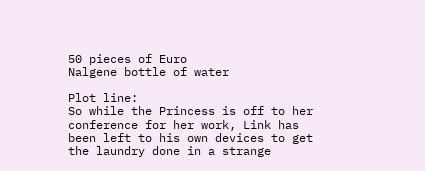50 pieces of Euro
Nalgene bottle of water

Plot line:
So while the Princess is off to her conference for her work, Link has been left to his own devices to get the laundry done in a strange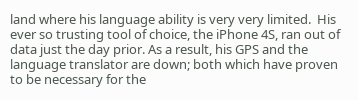land where his language ability is very very limited.  His ever so trusting tool of choice, the iPhone 4S, ran out of data just the day prior. As a result, his GPS and the language translator are down; both which have proven to be necessary for the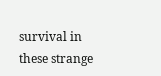survival in these strange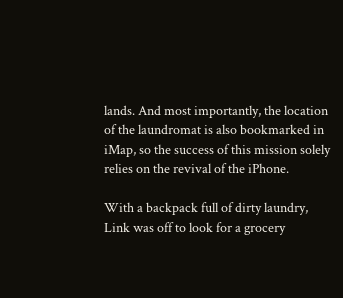lands. And most importantly, the location of the laundromat is also bookmarked in iMap, so the success of this mission solely relies on the revival of the iPhone.

With a backpack full of dirty laundry, Link was off to look for a grocery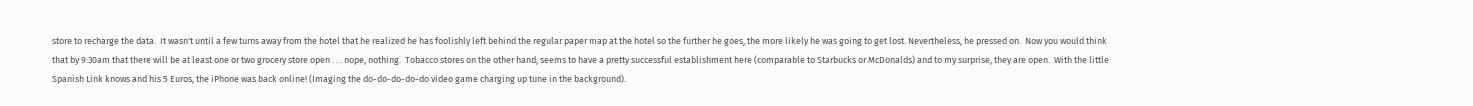store to recharge the data.  It wasn't until a few turns away from the hotel that he realized he has foolishly left behind the regular paper map at the hotel so the further he goes, the more likely he was going to get lost. Nevertheless, he pressed on.  Now you would think that by 9:30am that there will be at least one or two grocery store open . . . nope, nothing.  Tobacco stores on the other hand, seems to have a pretty successful establishment here (comparable to Starbucks or McDonalds) and to my surprise, they are open.  With the little Spanish Link knows and his 5 Euros, the iPhone was back online! (Imaging the do-do-do-do-do video game charging up tune in the background).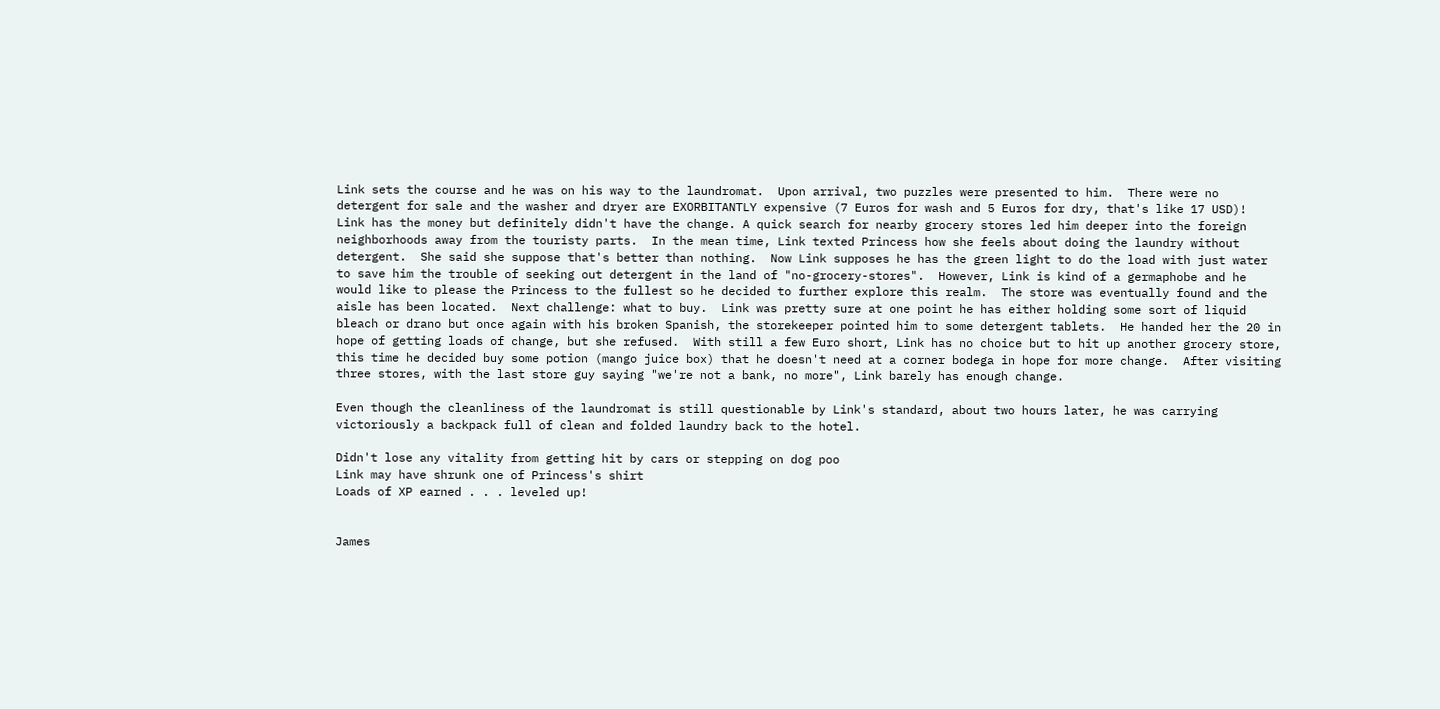Link sets the course and he was on his way to the laundromat.  Upon arrival, two puzzles were presented to him.  There were no detergent for sale and the washer and dryer are EXORBITANTLY expensive (7 Euros for wash and 5 Euros for dry, that's like 17 USD)!  Link has the money but definitely didn't have the change. A quick search for nearby grocery stores led him deeper into the foreign neighborhoods away from the touristy parts.  In the mean time, Link texted Princess how she feels about doing the laundry without detergent.  She said she suppose that's better than nothing.  Now Link supposes he has the green light to do the load with just water to save him the trouble of seeking out detergent in the land of "no-grocery-stores".  However, Link is kind of a germaphobe and he would like to please the Princess to the fullest so he decided to further explore this realm.  The store was eventually found and the aisle has been located.  Next challenge: what to buy.  Link was pretty sure at one point he has either holding some sort of liquid bleach or drano but once again with his broken Spanish, the storekeeper pointed him to some detergent tablets.  He handed her the 20 in hope of getting loads of change, but she refused.  With still a few Euro short, Link has no choice but to hit up another grocery store, this time he decided buy some potion (mango juice box) that he doesn't need at a corner bodega in hope for more change.  After visiting three stores, with the last store guy saying "we're not a bank, no more", Link barely has enough change.

Even though the cleanliness of the laundromat is still questionable by Link's standard, about two hours later, he was carrying victoriously a backpack full of clean and folded laundry back to the hotel.

Didn't lose any vitality from getting hit by cars or stepping on dog poo
Link may have shrunk one of Princess's shirt
Loads of XP earned . . . leveled up!


James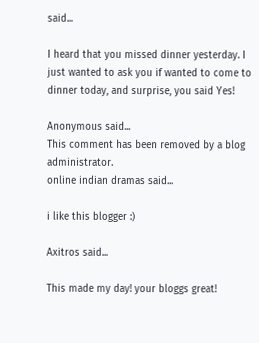said...

I heard that you missed dinner yesterday. I just wanted to ask you if wanted to come to dinner today, and surprise, you said Yes!

Anonymous said...
This comment has been removed by a blog administrator.
online indian dramas said...

i like this blogger :)

Axitros said...

This made my day! your bloggs great!